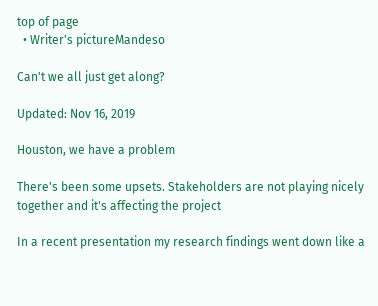top of page
  • Writer's pictureMandeso

Can't we all just get along?

Updated: Nov 16, 2019

Houston, we have a problem

There's been some upsets. Stakeholders are not playing nicely together and it's affecting the project

In a recent presentation my research findings went down like a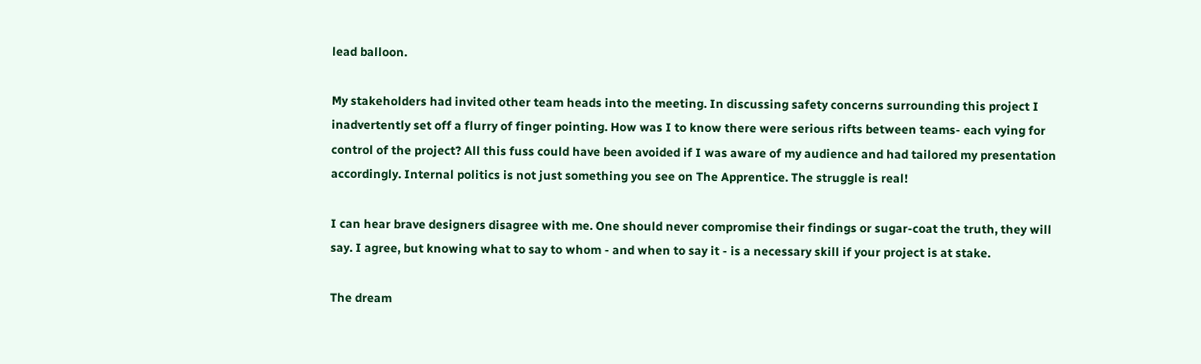lead balloon.

My stakeholders had invited other team heads into the meeting. In discussing safety concerns surrounding this project I inadvertently set off a flurry of finger pointing. How was I to know there were serious rifts between teams- each vying for control of the project? All this fuss could have been avoided if I was aware of my audience and had tailored my presentation accordingly. Internal politics is not just something you see on The Apprentice. The struggle is real!

I can hear brave designers disagree with me. One should never compromise their findings or sugar-coat the truth, they will say. I agree, but knowing what to say to whom - and when to say it - is a necessary skill if your project is at stake.

The dream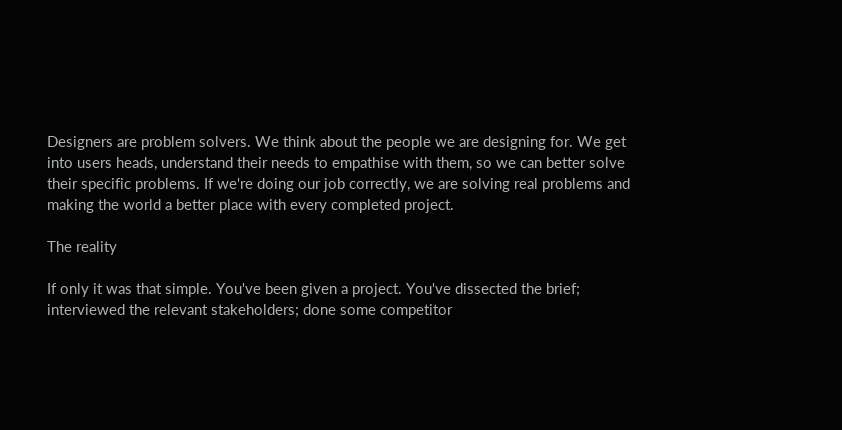Designers are problem solvers. We think about the people we are designing for. We get into users heads, understand their needs to empathise with them, so we can better solve their specific problems. If we're doing our job correctly, we are solving real problems and making the world a better place with every completed project.

The reality

If only it was that simple. You've been given a project. You've dissected the brief; interviewed the relevant stakeholders; done some competitor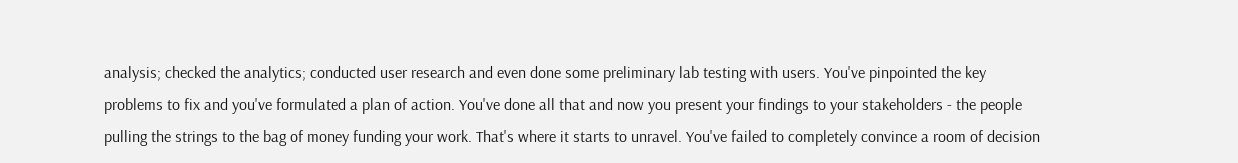analysis; checked the analytics; conducted user research and even done some preliminary lab testing with users. You've pinpointed the key problems to fix and you've formulated a plan of action. You've done all that and now you present your findings to your stakeholders - the people pulling the strings to the bag of money funding your work. That's where it starts to unravel. You've failed to completely convince a room of decision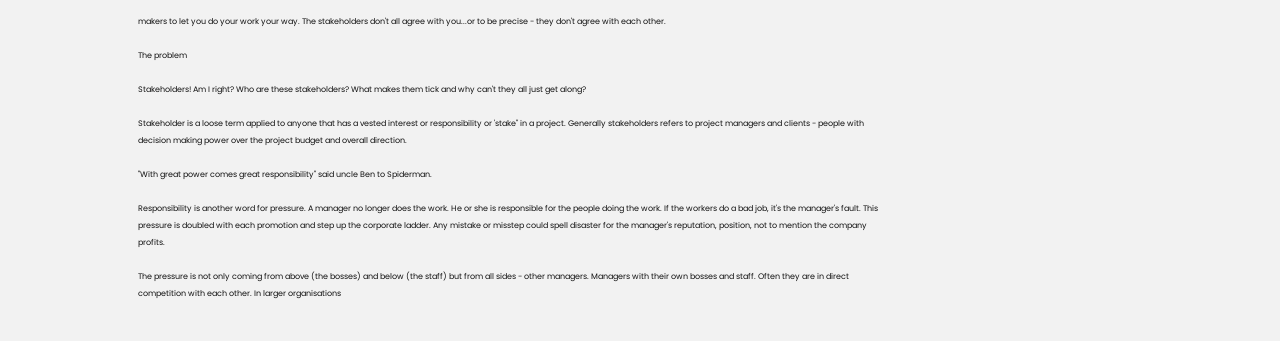makers to let you do your work your way. The stakeholders don't all agree with you...or to be precise - they don't agree with each other.

The problem

Stakeholders! Am I right? Who are these stakeholders? What makes them tick and why can't they all just get along?

Stakeholder is a loose term applied to anyone that has a vested interest or responsibility or 'stake" in a project. Generally stakeholders refers to project managers and clients - people with decision making power over the project budget and overall direction.

"With great power comes great responsibility" said uncle Ben to Spiderman.

Responsibility is another word for pressure. A manager no longer does the work. He or she is responsible for the people doing the work. If the workers do a bad job, it's the manager's fault. This pressure is doubled with each promotion and step up the corporate ladder. Any mistake or misstep could spell disaster for the manager's reputation, position, not to mention the company profits.

The pressure is not only coming from above (the bosses) and below (the staff) but from all sides - other managers. Managers with their own bosses and staff. Often they are in direct competition with each other. In larger organisations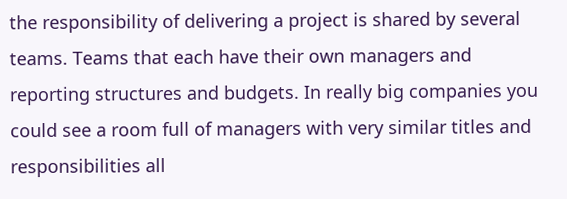the responsibility of delivering a project is shared by several teams. Teams that each have their own managers and reporting structures and budgets. In really big companies you could see a room full of managers with very similar titles and responsibilities all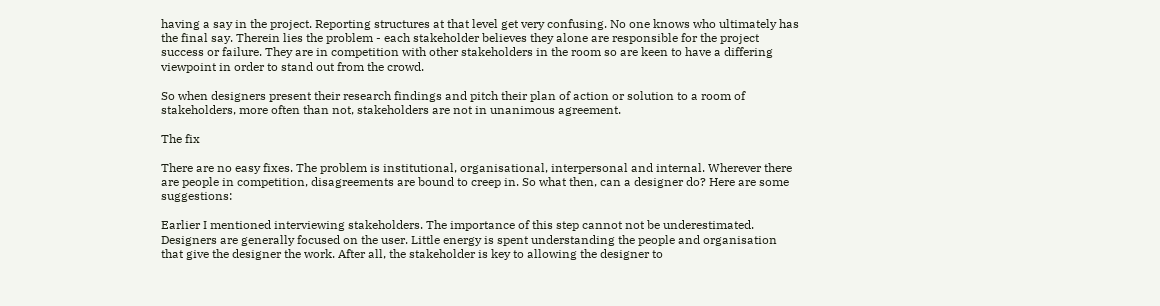having a say in the project. Reporting structures at that level get very confusing. No one knows who ultimately has the final say. Therein lies the problem - each stakeholder believes they alone are responsible for the project success or failure. They are in competition with other stakeholders in the room so are keen to have a differing viewpoint in order to stand out from the crowd.

So when designers present their research findings and pitch their plan of action or solution to a room of stakeholders, more often than not, stakeholders are not in unanimous agreement.

The fix

There are no easy fixes. The problem is institutional, organisational, interpersonal and internal. Wherever there are people in competition, disagreements are bound to creep in. So what then, can a designer do? Here are some suggestions:

Earlier I mentioned interviewing stakeholders. The importance of this step cannot not be underestimated. Designers are generally focused on the user. Little energy is spent understanding the people and organisation that give the designer the work. After all, the stakeholder is key to allowing the designer to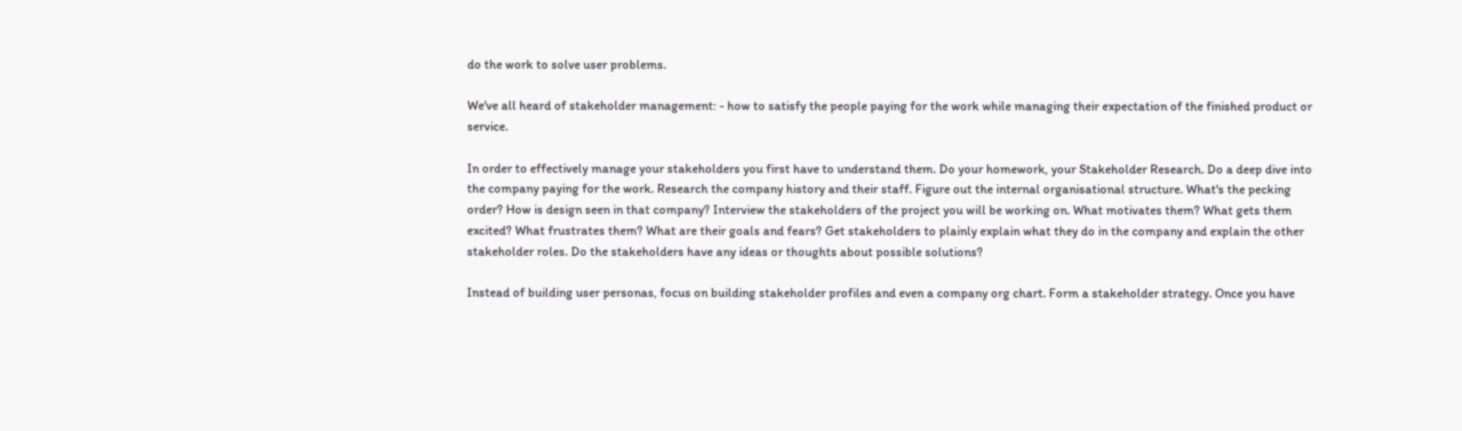do the work to solve user problems.

We've all heard of stakeholder management: - how to satisfy the people paying for the work while managing their expectation of the finished product or service.

In order to effectively manage your stakeholders you first have to understand them. Do your homework, your Stakeholder Research. Do a deep dive into the company paying for the work. Research the company history and their staff. Figure out the internal organisational structure. What's the pecking order? How is design seen in that company? Interview the stakeholders of the project you will be working on. What motivates them? What gets them excited? What frustrates them? What are their goals and fears? Get stakeholders to plainly explain what they do in the company and explain the other stakeholder roles. Do the stakeholders have any ideas or thoughts about possible solutions?

Instead of building user personas, focus on building stakeholder profiles and even a company org chart. Form a stakeholder strategy. Once you have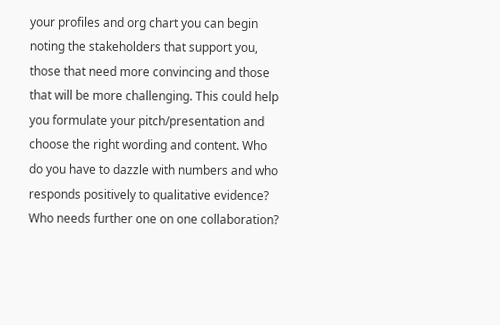your profiles and org chart you can begin noting the stakeholders that support you, those that need more convincing and those that will be more challenging. This could help you formulate your pitch/presentation and choose the right wording and content. Who do you have to dazzle with numbers and who responds positively to qualitative evidence? Who needs further one on one collaboration?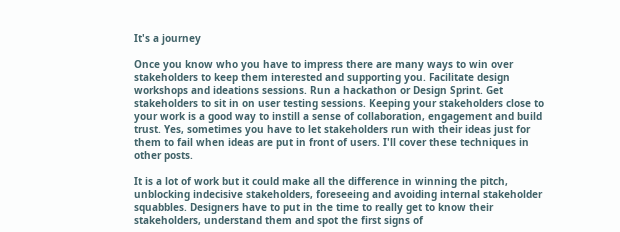It's a journey

Once you know who you have to impress there are many ways to win over stakeholders to keep them interested and supporting you. Facilitate design workshops and ideations sessions. Run a hackathon or Design Sprint. Get stakeholders to sit in on user testing sessions. Keeping your stakeholders close to your work is a good way to instill a sense of collaboration, engagement and build trust. Yes, sometimes you have to let stakeholders run with their ideas just for them to fail when ideas are put in front of users. I'll cover these techniques in other posts.

It is a lot of work but it could make all the difference in winning the pitch, unblocking indecisive stakeholders, foreseeing and avoiding internal stakeholder squabbles. Designers have to put in the time to really get to know their stakeholders, understand them and spot the first signs of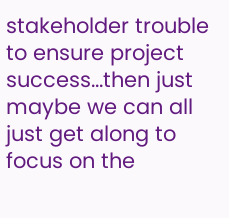stakeholder trouble to ensure project success...then just maybe we can all just get along to focus on the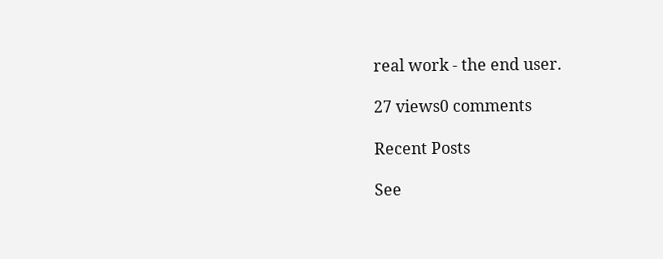real work - the end user.

27 views0 comments

Recent Posts

See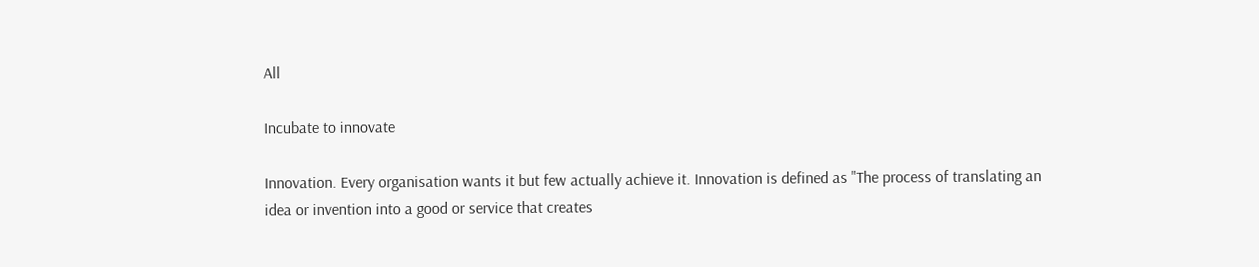All

Incubate to innovate

Innovation. Every organisation wants it but few actually achieve it. Innovation is defined as "The process of translating an idea or invention into a good or service that creates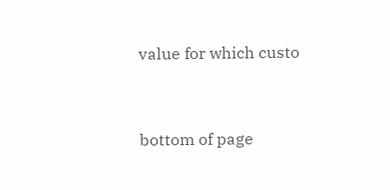value for which custo


bottom of page